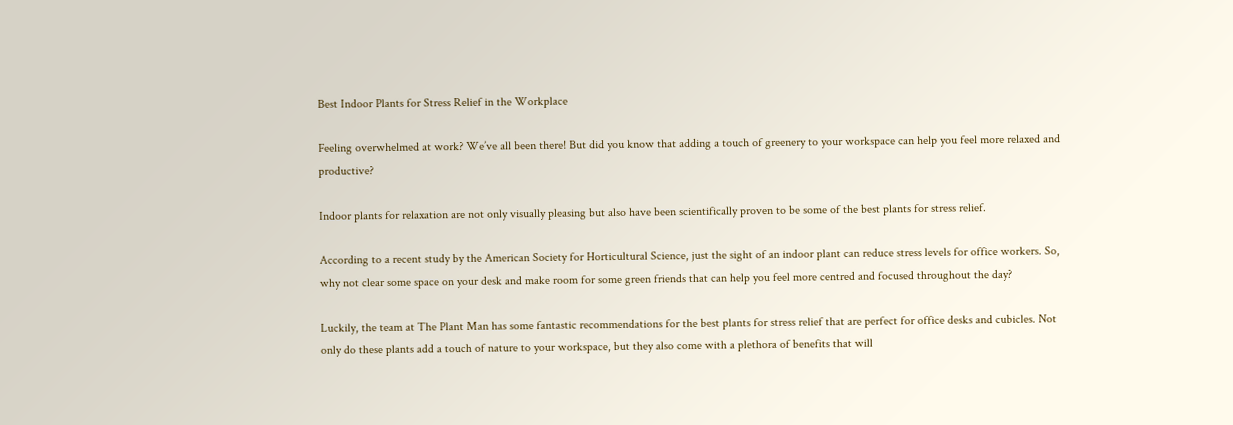Best Indoor Plants for Stress Relief in the Workplace

Feeling overwhelmed at work? We’ve all been there! But did you know that adding a touch of greenery to your workspace can help you feel more relaxed and productive?

Indoor plants for relaxation are not only visually pleasing but also have been scientifically proven to be some of the best plants for stress relief.

According to a recent study by the American Society for Horticultural Science, just the sight of an indoor plant can reduce stress levels for office workers. So, why not clear some space on your desk and make room for some green friends that can help you feel more centred and focused throughout the day?

Luckily, the team at The Plant Man has some fantastic recommendations for the best plants for stress relief that are perfect for office desks and cubicles. Not only do these plants add a touch of nature to your workspace, but they also come with a plethora of benefits that will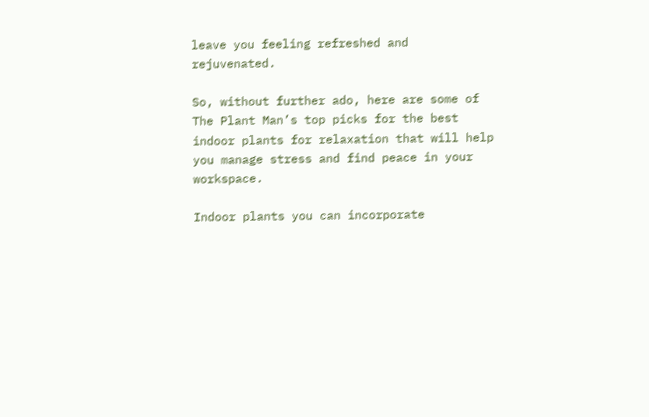leave you feeling refreshed and rejuvenated.

So, without further ado, here are some of The Plant Man’s top picks for the best indoor plants for relaxation that will help you manage stress and find peace in your workspace.

Indoor plants you can incorporate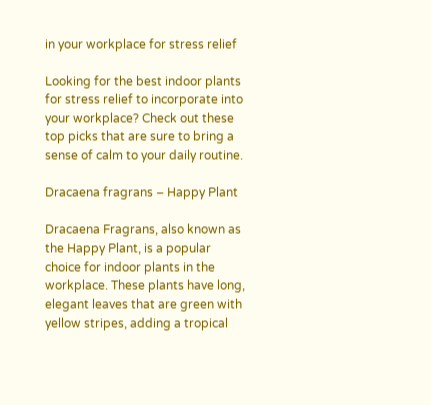in your workplace for stress relief

Looking for the best indoor plants for stress relief to incorporate into your workplace? Check out these top picks that are sure to bring a sense of calm to your daily routine.

Dracaena fragrans – Happy Plant

Dracaena Fragrans, also known as the Happy Plant, is a popular choice for indoor plants in the workplace. These plants have long, elegant leaves that are green with yellow stripes, adding a tropical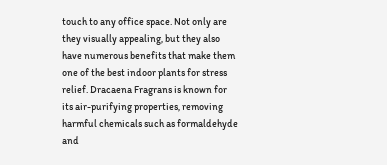touch to any office space. Not only are they visually appealing, but they also have numerous benefits that make them one of the best indoor plants for stress relief. Dracaena Fragrans is known for its air-purifying properties, removing harmful chemicals such as formaldehyde and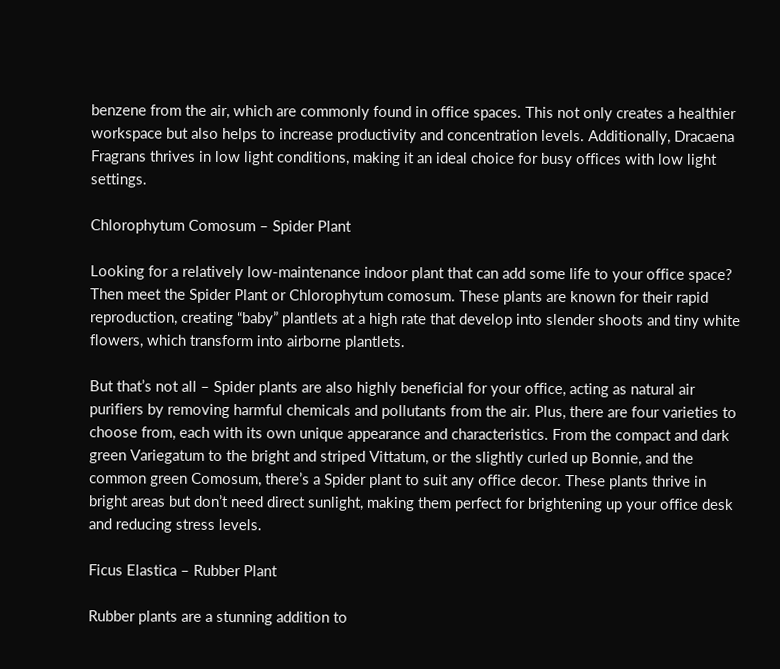benzene from the air, which are commonly found in office spaces. This not only creates a healthier workspace but also helps to increase productivity and concentration levels. Additionally, Dracaena Fragrans thrives in low light conditions, making it an ideal choice for busy offices with low light settings.

Chlorophytum Comosum – Spider Plant

Looking for a relatively low-maintenance indoor plant that can add some life to your office space? Then meet the Spider Plant or Chlorophytum comosum. These plants are known for their rapid reproduction, creating “baby” plantlets at a high rate that develop into slender shoots and tiny white flowers, which transform into airborne plantlets.

But that’s not all – Spider plants are also highly beneficial for your office, acting as natural air purifiers by removing harmful chemicals and pollutants from the air. Plus, there are four varieties to choose from, each with its own unique appearance and characteristics. From the compact and dark green Variegatum to the bright and striped Vittatum, or the slightly curled up Bonnie, and the common green Comosum, there’s a Spider plant to suit any office decor. These plants thrive in bright areas but don’t need direct sunlight, making them perfect for brightening up your office desk and reducing stress levels.

Ficus Elastica – Rubber Plant

Rubber plants are a stunning addition to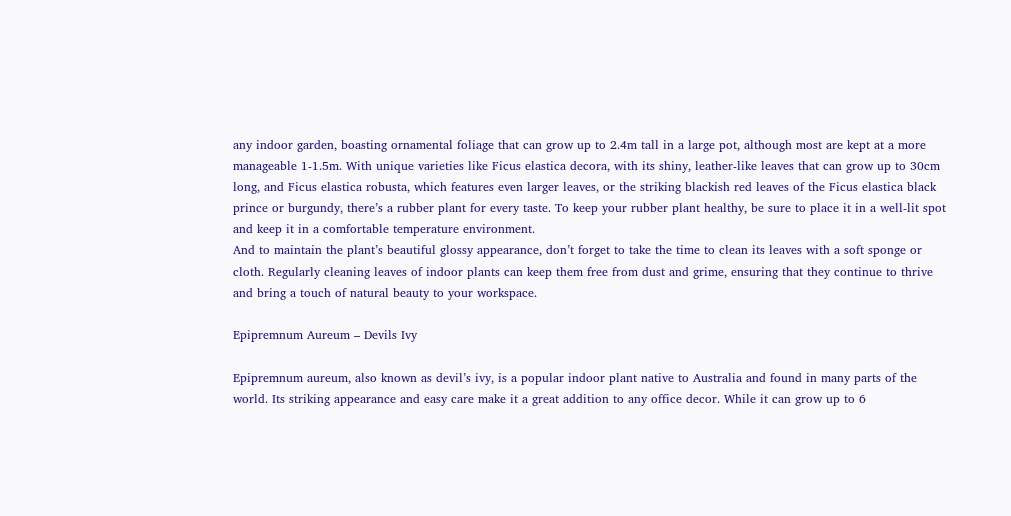any indoor garden, boasting ornamental foliage that can grow up to 2.4m tall in a large pot, although most are kept at a more manageable 1-1.5m. With unique varieties like Ficus elastica decora, with its shiny, leather-like leaves that can grow up to 30cm long, and Ficus elastica robusta, which features even larger leaves, or the striking blackish red leaves of the Ficus elastica black prince or burgundy, there’s a rubber plant for every taste. To keep your rubber plant healthy, be sure to place it in a well-lit spot and keep it in a comfortable temperature environment.
And to maintain the plant’s beautiful glossy appearance, don’t forget to take the time to clean its leaves with a soft sponge or cloth. Regularly cleaning leaves of indoor plants can keep them free from dust and grime, ensuring that they continue to thrive and bring a touch of natural beauty to your workspace.

Epipremnum Aureum – Devils Ivy

Epipremnum aureum, also known as devil’s ivy, is a popular indoor plant native to Australia and found in many parts of the world. Its striking appearance and easy care make it a great addition to any office decor. While it can grow up to 6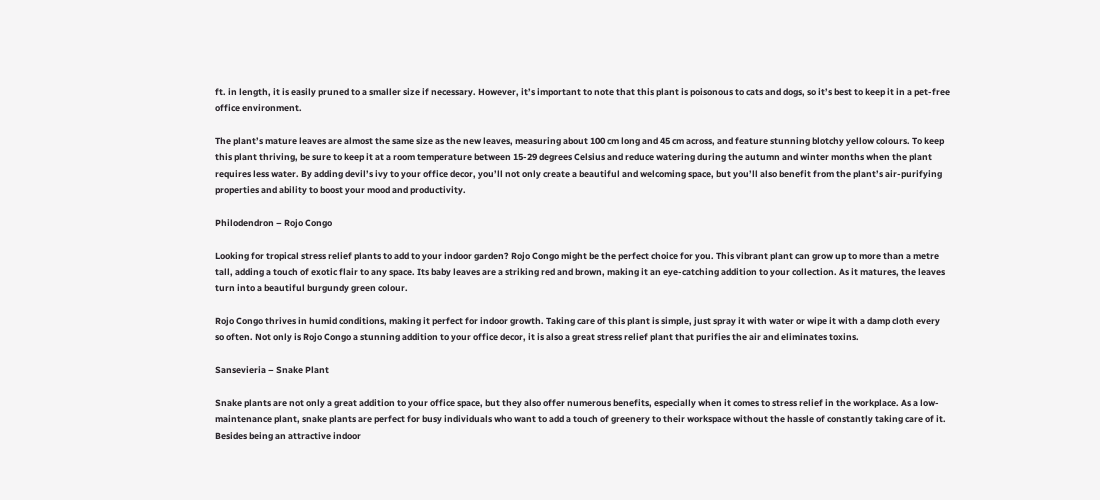ft. in length, it is easily pruned to a smaller size if necessary. However, it’s important to note that this plant is poisonous to cats and dogs, so it’s best to keep it in a pet-free office environment.

The plant’s mature leaves are almost the same size as the new leaves, measuring about 100 cm long and 45 cm across, and feature stunning blotchy yellow colours. To keep this plant thriving, be sure to keep it at a room temperature between 15-29 degrees Celsius and reduce watering during the autumn and winter months when the plant requires less water. By adding devil’s ivy to your office decor, you’ll not only create a beautiful and welcoming space, but you’ll also benefit from the plant’s air-purifying properties and ability to boost your mood and productivity.

Philodendron – Rojo Congo

Looking for tropical stress relief plants to add to your indoor garden? Rojo Congo might be the perfect choice for you. This vibrant plant can grow up to more than a metre tall, adding a touch of exotic flair to any space. Its baby leaves are a striking red and brown, making it an eye-catching addition to your collection. As it matures, the leaves turn into a beautiful burgundy green colour.

Rojo Congo thrives in humid conditions, making it perfect for indoor growth. Taking care of this plant is simple, just spray it with water or wipe it with a damp cloth every so often. Not only is Rojo Congo a stunning addition to your office decor, it is also a great stress relief plant that purifies the air and eliminates toxins.

Sansevieria – Snake Plant

Snake plants are not only a great addition to your office space, but they also offer numerous benefits, especially when it comes to stress relief in the workplace. As a low-maintenance plant, snake plants are perfect for busy individuals who want to add a touch of greenery to their workspace without the hassle of constantly taking care of it. Besides being an attractive indoor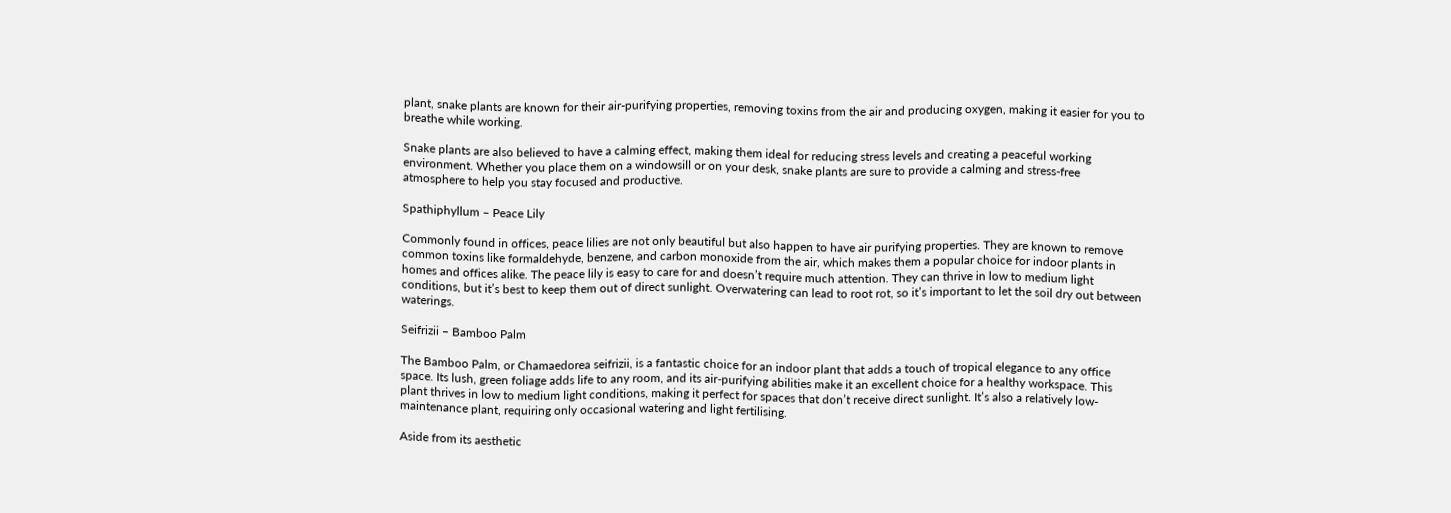plant, snake plants are known for their air-purifying properties, removing toxins from the air and producing oxygen, making it easier for you to breathe while working.

Snake plants are also believed to have a calming effect, making them ideal for reducing stress levels and creating a peaceful working environment. Whether you place them on a windowsill or on your desk, snake plants are sure to provide a calming and stress-free atmosphere to help you stay focused and productive.

Spathiphyllum – Peace Lily

Commonly found in offices, peace lilies are not only beautiful but also happen to have air purifying properties. They are known to remove common toxins like formaldehyde, benzene, and carbon monoxide from the air, which makes them a popular choice for indoor plants in homes and offices alike. The peace lily is easy to care for and doesn’t require much attention. They can thrive in low to medium light conditions, but it’s best to keep them out of direct sunlight. Overwatering can lead to root rot, so it’s important to let the soil dry out between waterings.

Seifrizii – Bamboo Palm

The Bamboo Palm, or Chamaedorea seifrizii, is a fantastic choice for an indoor plant that adds a touch of tropical elegance to any office space. Its lush, green foliage adds life to any room, and its air-purifying abilities make it an excellent choice for a healthy workspace. This plant thrives in low to medium light conditions, making it perfect for spaces that don’t receive direct sunlight. It’s also a relatively low-maintenance plant, requiring only occasional watering and light fertilising.

Aside from its aesthetic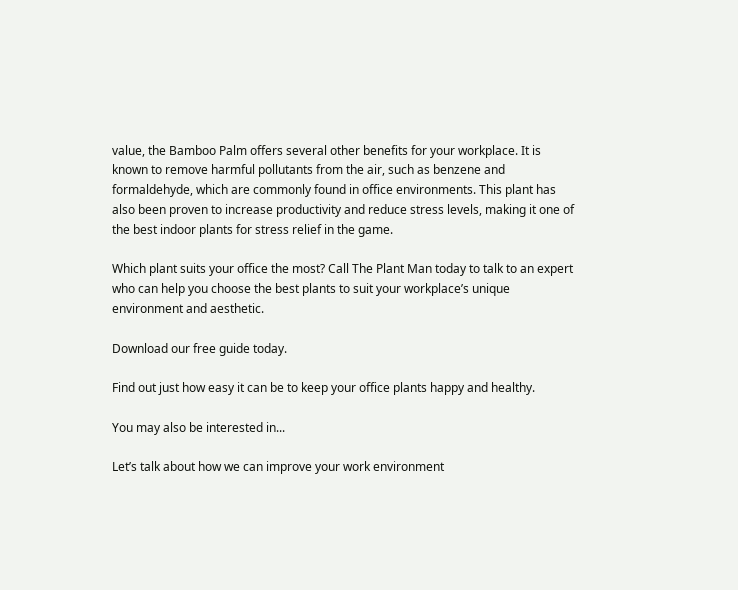value, the Bamboo Palm offers several other benefits for your workplace. It is known to remove harmful pollutants from the air, such as benzene and formaldehyde, which are commonly found in office environments. This plant has also been proven to increase productivity and reduce stress levels, making it one of the best indoor plants for stress relief in the game.

Which plant suits your office the most? Call The Plant Man today to talk to an expert who can help you choose the best plants to suit your workplace’s unique environment and aesthetic.

Download our free guide today.

Find out just how easy it can be to keep your office plants happy and healthy.

You may also be interested in...

Let’s talk about how we can improve your work environment